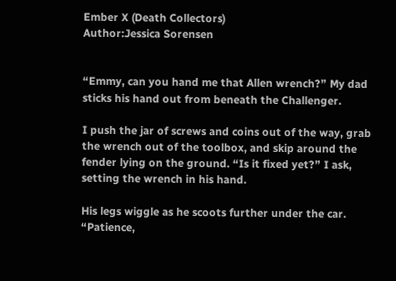Ember X (Death Collectors)
Author:Jessica Sorensen


“Emmy, can you hand me that Allen wrench?” My dad sticks his hand out from beneath the Challenger.

I push the jar of screws and coins out of the way, grab the wrench out of the toolbox, and skip around the fender lying on the ground. “Is it fixed yet?” I ask, setting the wrench in his hand.

His legs wiggle as he scoots further under the car. “Patience,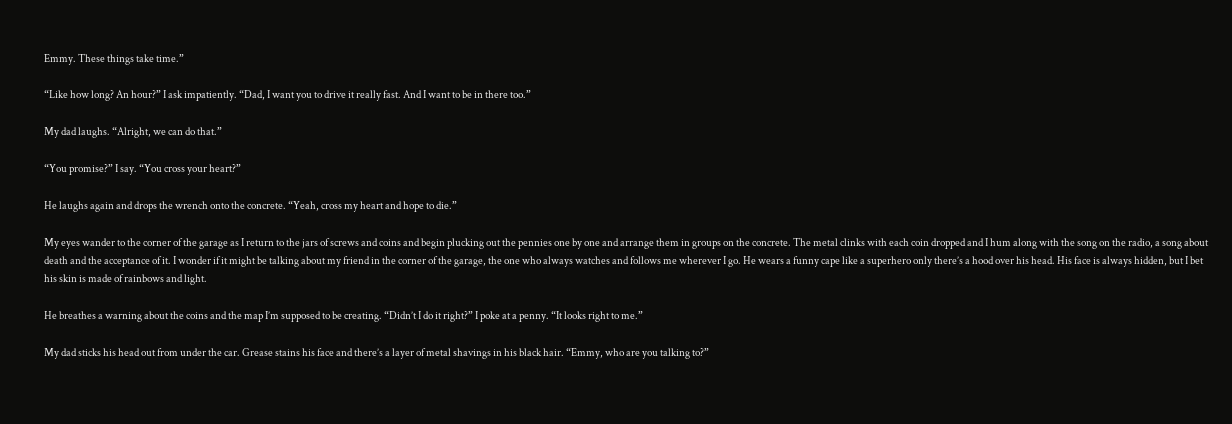Emmy. These things take time.”

“Like how long? An hour?” I ask impatiently. “Dad, I want you to drive it really fast. And I want to be in there too.”

My dad laughs. “Alright, we can do that.”

“You promise?” I say. “You cross your heart?”

He laughs again and drops the wrench onto the concrete. “Yeah, cross my heart and hope to die.”

My eyes wander to the corner of the garage as I return to the jars of screws and coins and begin plucking out the pennies one by one and arrange them in groups on the concrete. The metal clinks with each coin dropped and I hum along with the song on the radio, a song about death and the acceptance of it. I wonder if it might be talking about my friend in the corner of the garage, the one who always watches and follows me wherever I go. He wears a funny cape like a superhero only there’s a hood over his head. His face is always hidden, but I bet his skin is made of rainbows and light.

He breathes a warning about the coins and the map I’m supposed to be creating. “Didn’t I do it right?” I poke at a penny. “It looks right to me.”

My dad sticks his head out from under the car. Grease stains his face and there’s a layer of metal shavings in his black hair. “Emmy, who are you talking to?”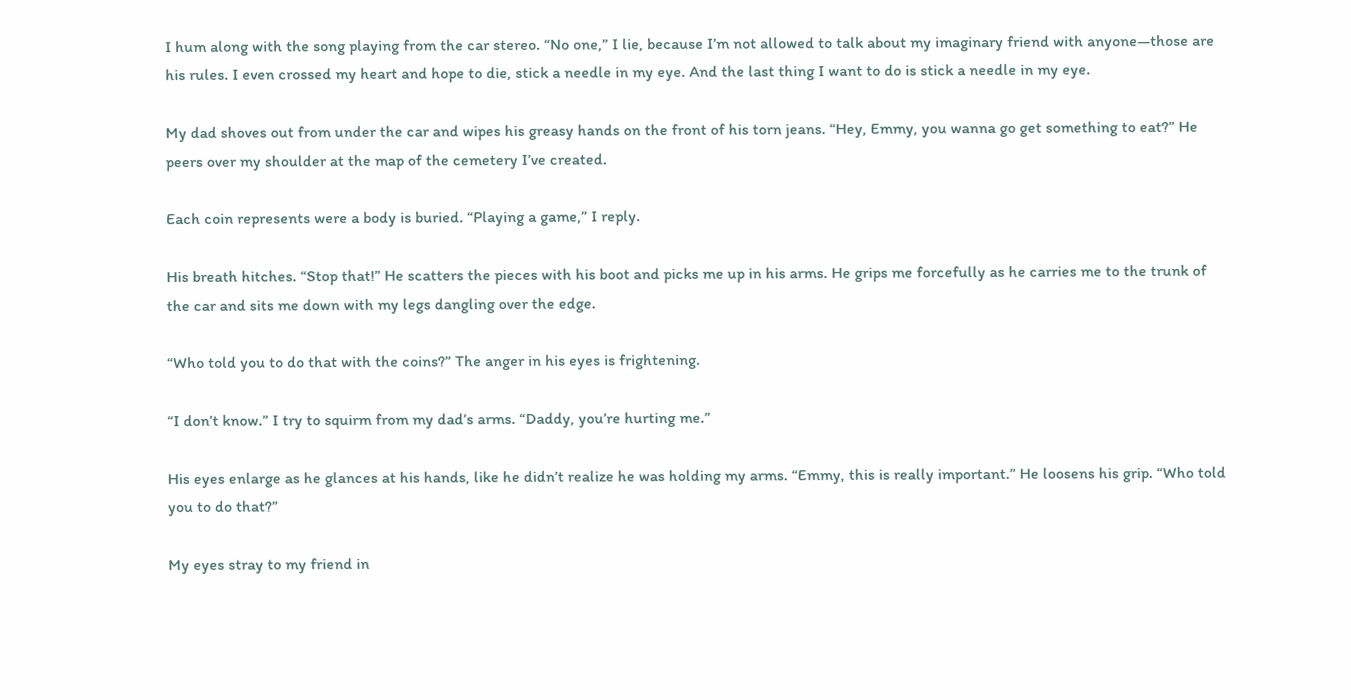I hum along with the song playing from the car stereo. “No one,” I lie, because I’m not allowed to talk about my imaginary friend with anyone—those are his rules. I even crossed my heart and hope to die, stick a needle in my eye. And the last thing I want to do is stick a needle in my eye.

My dad shoves out from under the car and wipes his greasy hands on the front of his torn jeans. “Hey, Emmy, you wanna go get something to eat?” He peers over my shoulder at the map of the cemetery I’ve created.

Each coin represents were a body is buried. “Playing a game,” I reply.

His breath hitches. “Stop that!” He scatters the pieces with his boot and picks me up in his arms. He grips me forcefully as he carries me to the trunk of the car and sits me down with my legs dangling over the edge.

“Who told you to do that with the coins?” The anger in his eyes is frightening.

“I don’t know.” I try to squirm from my dad’s arms. “Daddy, you’re hurting me.”

His eyes enlarge as he glances at his hands, like he didn’t realize he was holding my arms. “Emmy, this is really important.” He loosens his grip. “Who told you to do that?”

My eyes stray to my friend in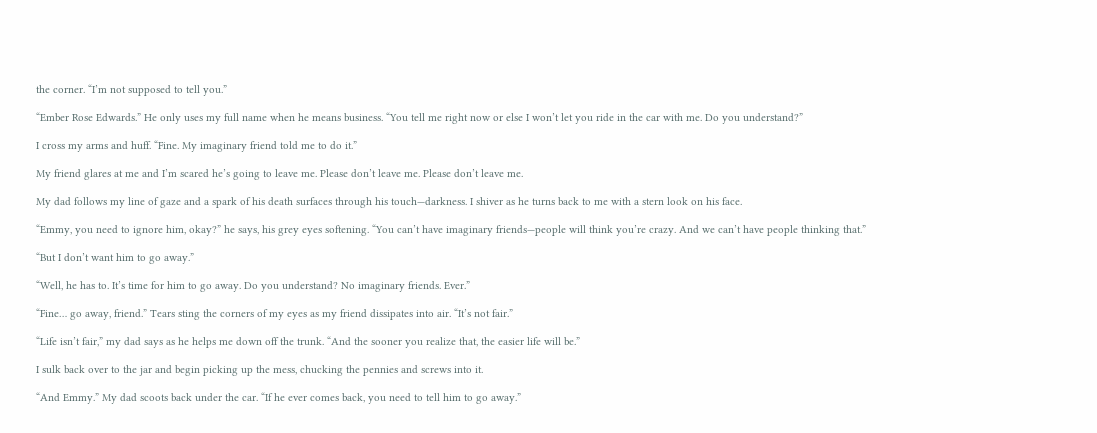the corner. “I’m not supposed to tell you.”

“Ember Rose Edwards.” He only uses my full name when he means business. “You tell me right now or else I won’t let you ride in the car with me. Do you understand?”

I cross my arms and huff. “Fine. My imaginary friend told me to do it.”

My friend glares at me and I’m scared he’s going to leave me. Please don’t leave me. Please don’t leave me.

My dad follows my line of gaze and a spark of his death surfaces through his touch—darkness. I shiver as he turns back to me with a stern look on his face.

“Emmy, you need to ignore him, okay?” he says, his grey eyes softening. “You can’t have imaginary friends—people will think you’re crazy. And we can’t have people thinking that.”

“But I don’t want him to go away.”

“Well, he has to. It’s time for him to go away. Do you understand? No imaginary friends. Ever.”

“Fine… go away, friend.” Tears sting the corners of my eyes as my friend dissipates into air. “It’s not fair.”

“Life isn’t fair,” my dad says as he helps me down off the trunk. “And the sooner you realize that, the easier life will be.”

I sulk back over to the jar and begin picking up the mess, chucking the pennies and screws into it.

“And Emmy.” My dad scoots back under the car. “If he ever comes back, you need to tell him to go away.”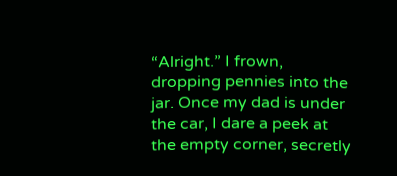“Alright.” I frown, dropping pennies into the jar. Once my dad is under the car, I dare a peek at the empty corner, secretly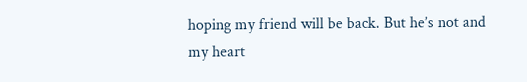hoping my friend will be back. But he’s not and my heart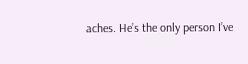aches. He’s the only person I’ve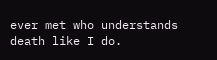ever met who understands death like I do.